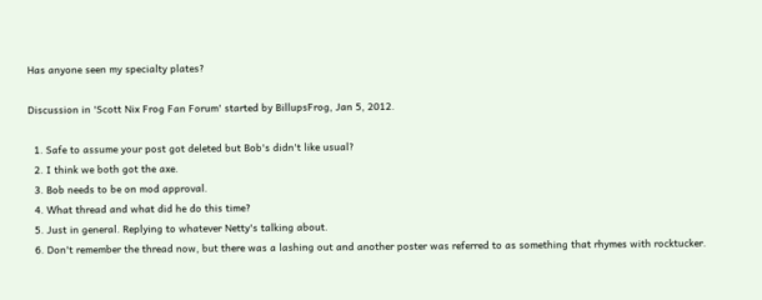Has anyone seen my specialty plates?

Discussion in 'Scott Nix Frog Fan Forum' started by BillupsFrog, Jan 5, 2012.

  1. Safe to assume your post got deleted but Bob's didn't like usual?
  2. I think we both got the axe.
  3. Bob needs to be on mod approval.
  4. What thread and what did he do this time?
  5. Just in general. Replying to whatever Netty's talking about.
  6. Don't remember the thread now, but there was a lashing out and another poster was referred to as something that rhymes with rocktucker.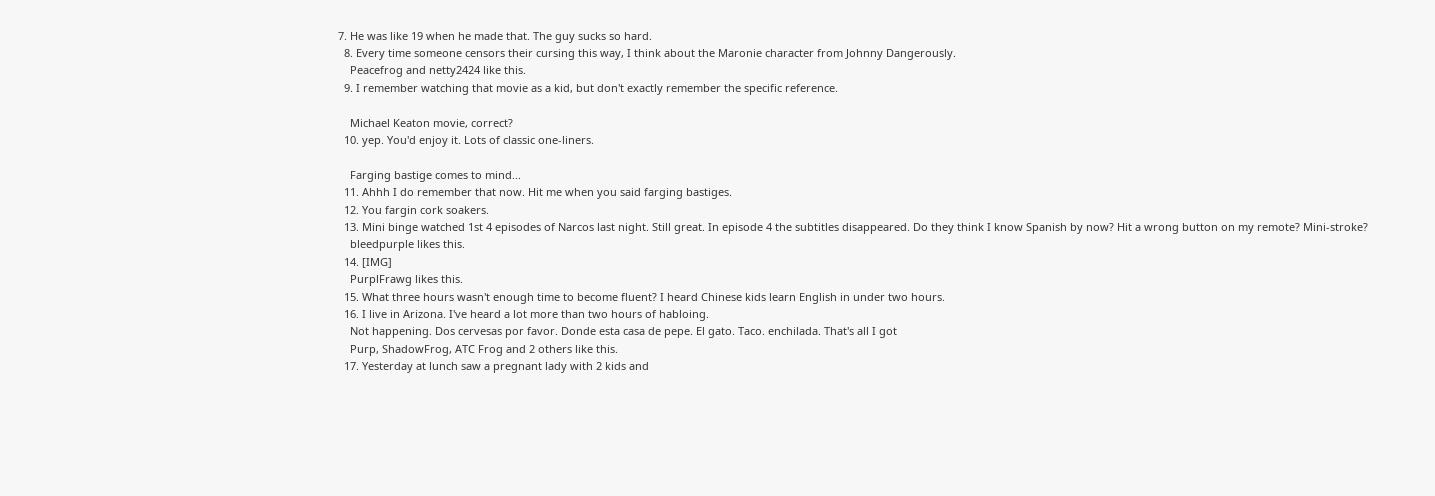7. He was like 19 when he made that. The guy sucks so hard.
  8. Every time someone censors their cursing this way, I think about the Maronie character from Johnny Dangerously.
    Peacefrog and netty2424 like this.
  9. I remember watching that movie as a kid, but don't exactly remember the specific reference.

    Michael Keaton movie, correct?
  10. yep. You'd enjoy it. Lots of classic one-liners.

    Farging bastige comes to mind...
  11. Ahhh I do remember that now. Hit me when you said farging bastiges.
  12. You fargin cork soakers.
  13. Mini binge watched 1st 4 episodes of Narcos last night. Still great. In episode 4 the subtitles disappeared. Do they think I know Spanish by now? Hit a wrong button on my remote? Mini-stroke?
    bleedpurple likes this.
  14. [IMG]
    PurplFrawg likes this.
  15. What three hours wasn't enough time to become fluent? I heard Chinese kids learn English in under two hours.
  16. I live in Arizona. I've heard a lot more than two hours of habloing.
    Not happening. Dos cervesas por favor. Donde esta casa de pepe. El gato. Taco. enchilada. That's all I got
    Purp, ShadowFrog, ATC Frog and 2 others like this.
  17. Yesterday at lunch saw a pregnant lady with 2 kids and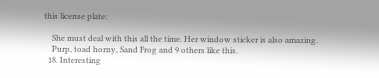this license plate:

    She must deal with this all the time. Her window sticker is also amazing.
    Purp, toad horny, Sand Frog and 9 others like this.
  18. Interesting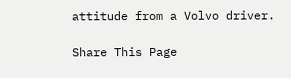attitude from a Volvo driver.

Share This Page